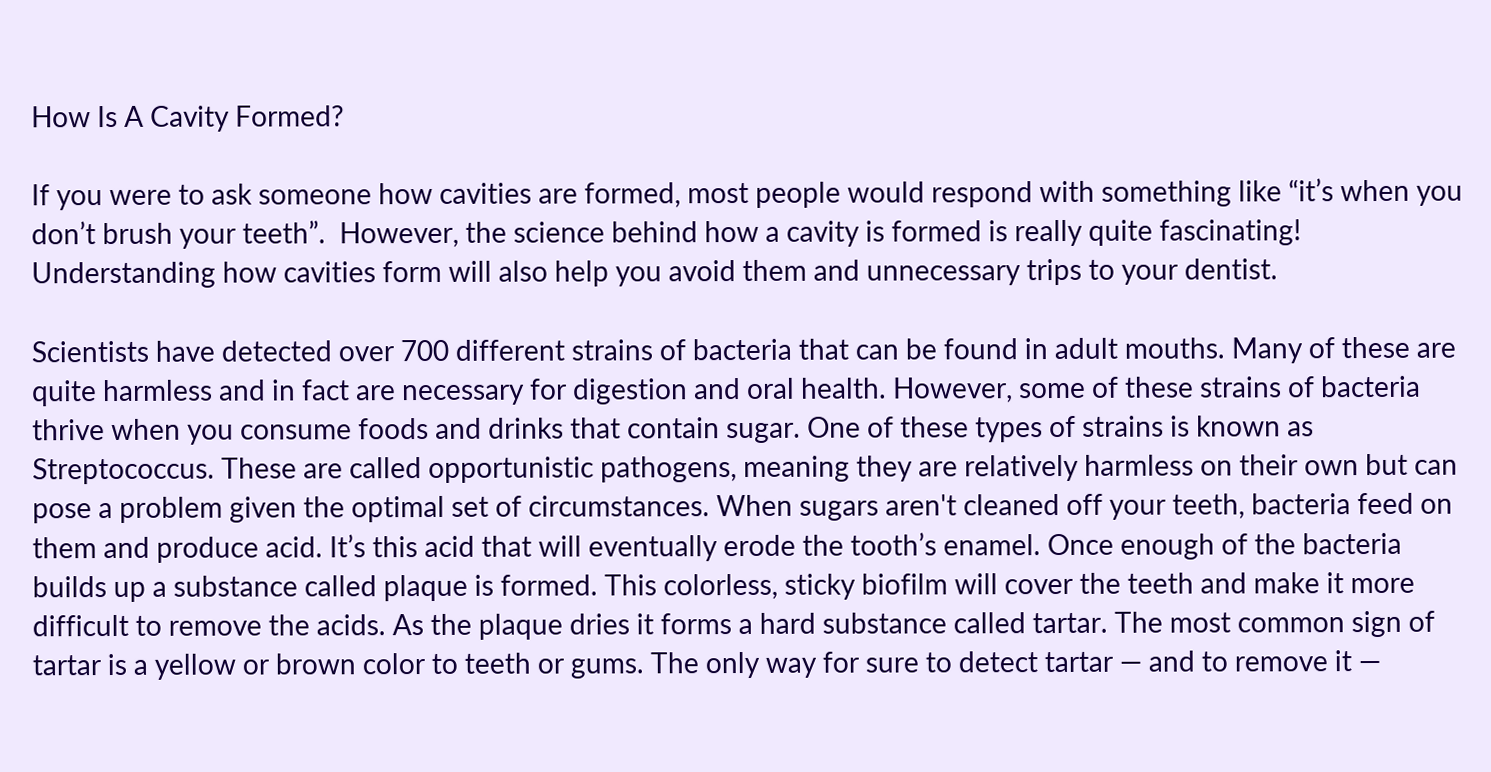How Is A Cavity Formed?

If you were to ask someone how cavities are formed, most people would respond with something like “it’s when you don’t brush your teeth”.  However, the science behind how a cavity is formed is really quite fascinating! Understanding how cavities form will also help you avoid them and unnecessary trips to your dentist.

Scientists have detected over 700 different strains of bacteria that can be found in adult mouths. Many of these are quite harmless and in fact are necessary for digestion and oral health. However, some of these strains of bacteria thrive when you consume foods and drinks that contain sugar. One of these types of strains is known as Streptococcus. These are called opportunistic pathogens, meaning they are relatively harmless on their own but can pose a problem given the optimal set of circumstances. When sugars aren't cleaned off your teeth, bacteria feed on them and produce acid. It’s this acid that will eventually erode the tooth’s enamel. Once enough of the bacteria builds up a substance called plaque is formed. This colorless, sticky biofilm will cover the teeth and make it more difficult to remove the acids. As the plaque dries it forms a hard substance called tartar. The most common sign of tartar is a yellow or brown color to teeth or gums. The only way for sure to detect tartar — and to remove it —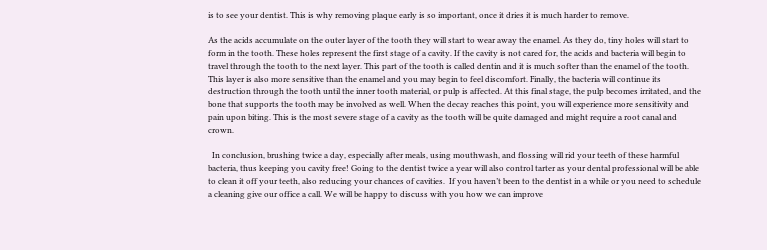is to see your dentist. This is why removing plaque early is so important, once it dries it is much harder to remove.

As the acids accumulate on the outer layer of the tooth they will start to wear away the enamel. As they do, tiny holes will start to form in the tooth. These holes represent the first stage of a cavity. If the cavity is not cared for, the acids and bacteria will begin to travel through the tooth to the next layer. This part of the tooth is called dentin and it is much softer than the enamel of the tooth. This layer is also more sensitive than the enamel and you may begin to feel discomfort. Finally, the bacteria will continue its destruction through the tooth until the inner tooth material, or pulp is affected. At this final stage, the pulp becomes irritated, and the bone that supports the tooth may be involved as well. When the decay reaches this point, you will experience more sensitivity and pain upon biting. This is the most severe stage of a cavity as the tooth will be quite damaged and might require a root canal and crown.

  In conclusion, brushing twice a day, especially after meals, using mouthwash, and flossing will rid your teeth of these harmful bacteria, thus keeping you cavity free! Going to the dentist twice a year will also control tarter as your dental professional will be able to clean it off your teeth, also reducing your chances of cavities.  If you haven’t been to the dentist in a while or you need to schedule a cleaning give our office a call. We will be happy to discuss with you how we can improve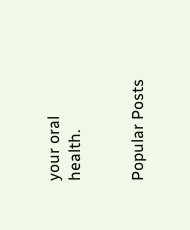your oral health.


Popular Posts